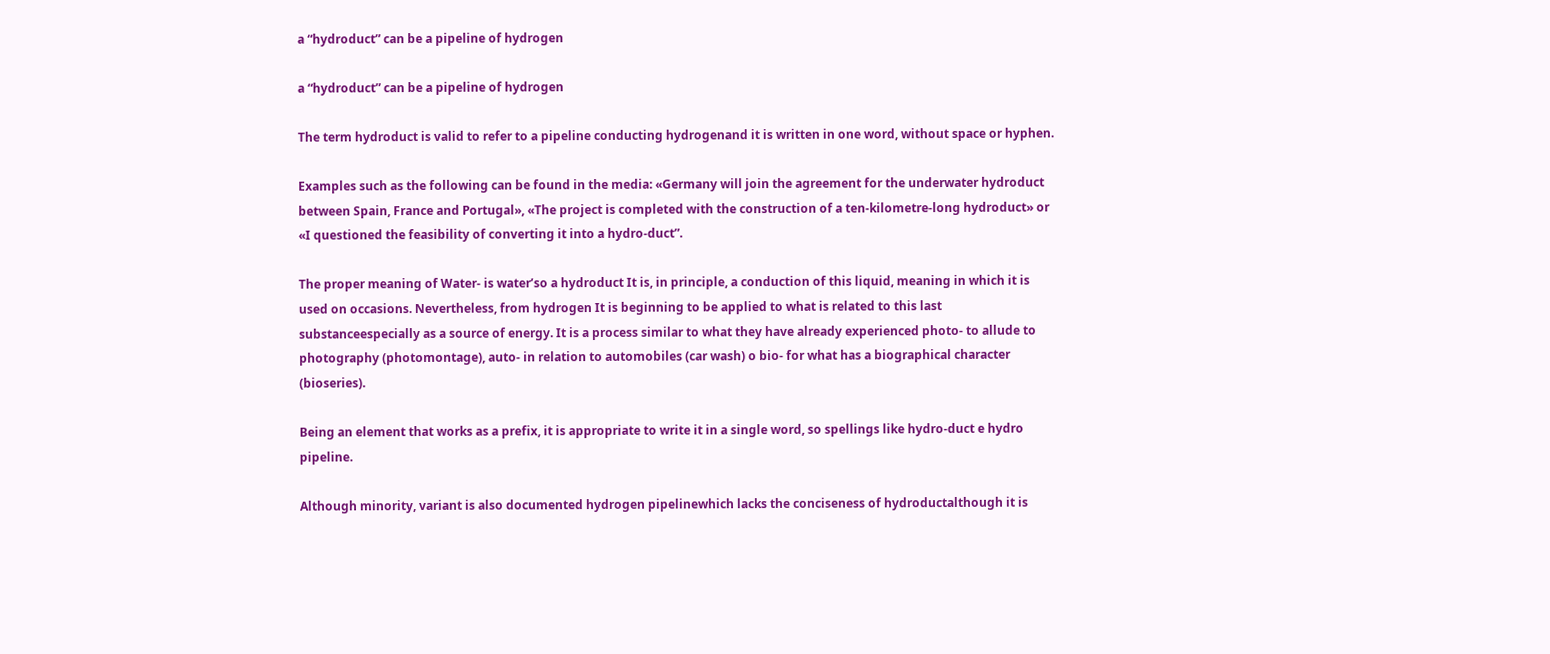a “hydroduct” can be a pipeline of hydrogen

a “hydroduct” can be a pipeline of hydrogen

The term hydroduct is valid to refer to a pipeline conducting hydrogenand it is written in one word, without space or hyphen.

Examples such as the following can be found in the media: «Germany will join the agreement for the underwater hydroduct between Spain, France and Portugal», «The project is completed with the construction of a ten-kilometre-long hydroduct» or «I questioned the feasibility of converting it into a hydro-duct”.

The proper meaning of Water- is water’so a hydroduct It is, in principle, a conduction of this liquid, meaning in which it is used on occasions. Nevertheless, from hydrogen It is beginning to be applied to what is related to this last substanceespecially as a source of energy. It is a process similar to what they have already experienced photo- to allude to photography (photomontage), auto- in relation to automobiles (car wash) o bio- for what has a biographical character (bioseries).

Being an element that works as a prefix, it is appropriate to write it in a single word, so spellings like hydro-duct e hydro pipeline.

Although minority, variant is also documented hydrogen pipelinewhich lacks the conciseness of hydroductalthough it is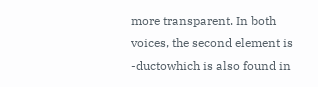more transparent. In both voices, the second element is -ductowhich is also found in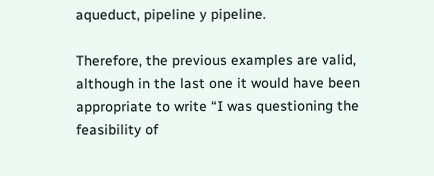aqueduct, pipeline y pipeline.

Therefore, the previous examples are valid, although in the last one it would have been appropriate to write “I was questioning the feasibility of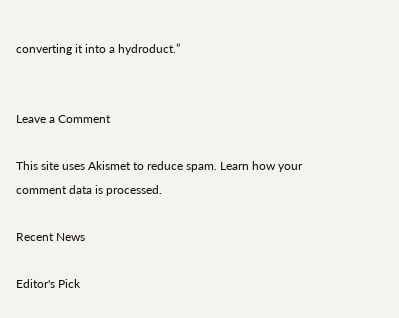converting it into a hydroduct.”


Leave a Comment

This site uses Akismet to reduce spam. Learn how your comment data is processed.

Recent News

Editor's Pick